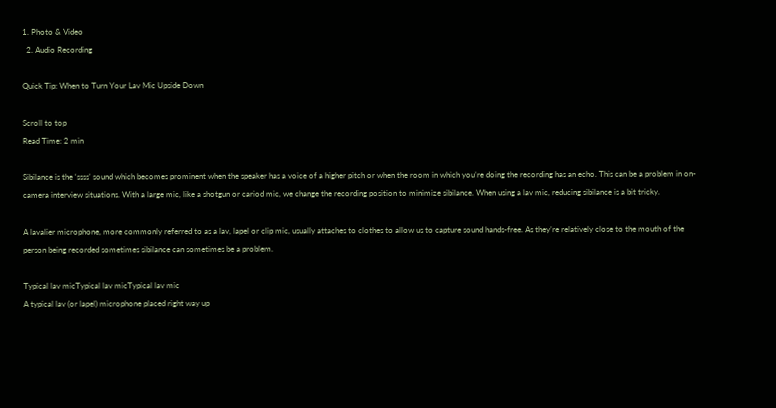1. Photo & Video
  2. Audio Recording

Quick Tip: When to Turn Your Lav Mic Upside Down

Scroll to top
Read Time: 2 min

Sibilance is the ‘ssss’ sound which becomes prominent when the speaker has a voice of a higher pitch or when the room in which you’re doing the recording has an echo. This can be a problem in on-camera interview situations. With a large mic, like a shotgun or cariod mic, we change the recording position to minimize sibilance. When using a lav mic, reducing sibilance is a bit tricky.

A lavalier microphone, more commonly referred to as a lav, lapel or clip mic, usually attaches to clothes to allow us to capture sound hands-free. As they’re relatively close to the mouth of the person being recorded sometimes sibilance can sometimes be a problem.

Typical lav micTypical lav micTypical lav mic
A typical lav (or lapel) microphone placed right way up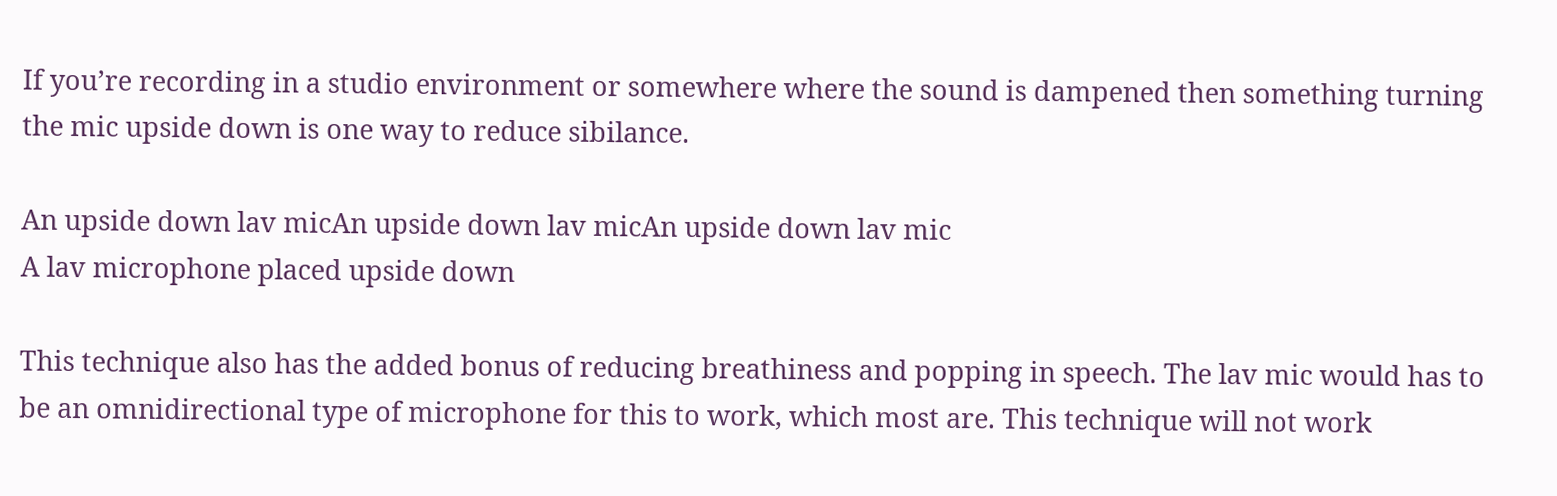If you’re recording in a studio environment or somewhere where the sound is dampened then something turning the mic upside down is one way to reduce sibilance.

An upside down lav micAn upside down lav micAn upside down lav mic
A lav microphone placed upside down

This technique also has the added bonus of reducing breathiness and popping in speech. The lav mic would has to be an omnidirectional type of microphone for this to work, which most are. This technique will not work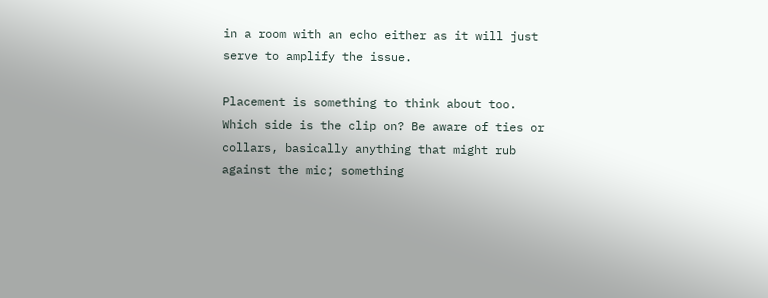in a room with an echo either as it will just serve to amplify the issue.

Placement is something to think about too. Which side is the clip on? Be aware of ties or collars, basically anything that might rub against the mic; something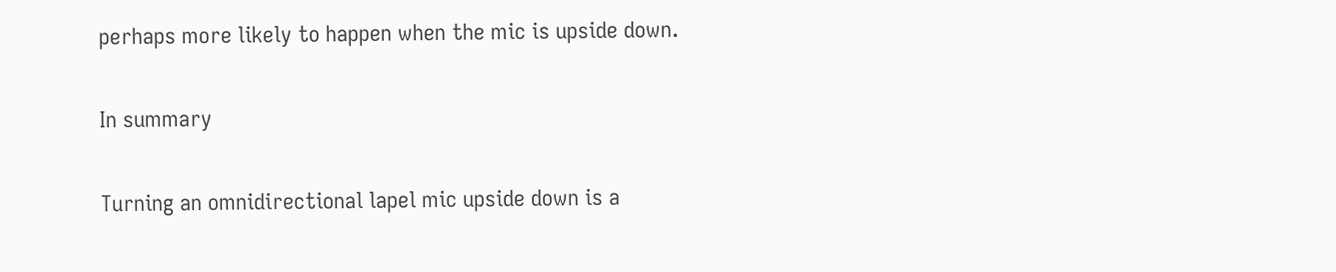perhaps more likely to happen when the mic is upside down.

In summary

Turning an omnidirectional lapel mic upside down is a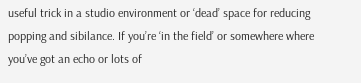useful trick in a studio environment or ‘dead’ space for reducing popping and sibilance. If you’re ‘in the field’ or somewhere where you’ve got an echo or lots of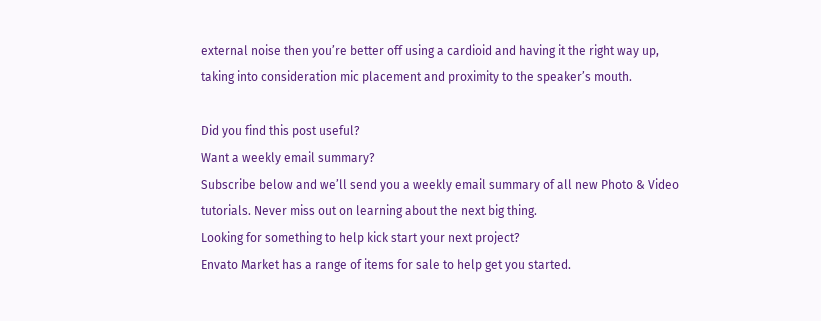external noise then you’re better off using a cardioid and having it the right way up, taking into consideration mic placement and proximity to the speaker’s mouth.

Did you find this post useful?
Want a weekly email summary?
Subscribe below and we’ll send you a weekly email summary of all new Photo & Video tutorials. Never miss out on learning about the next big thing.
Looking for something to help kick start your next project?
Envato Market has a range of items for sale to help get you started.